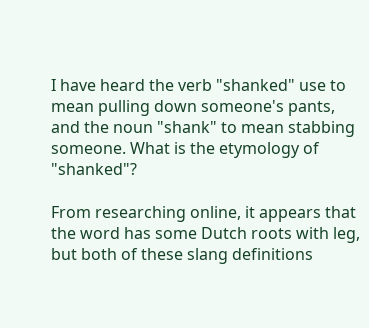I have heard the verb "shanked" use to mean pulling down someone's pants, and the noun "shank" to mean stabbing someone. What is the etymology of "shanked"?

From researching online, it appears that the word has some Dutch roots with leg, but both of these slang definitions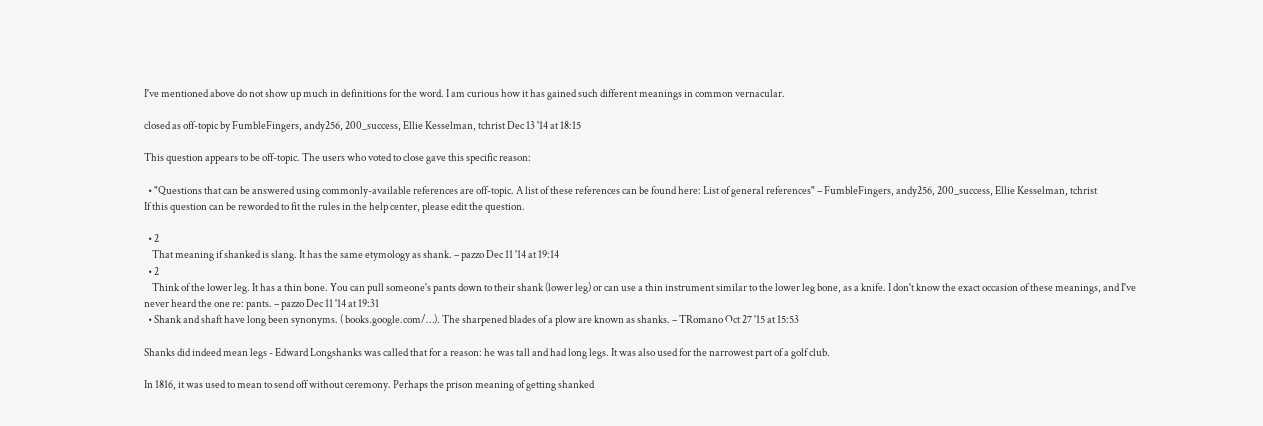I've mentioned above do not show up much in definitions for the word. I am curious how it has gained such different meanings in common vernacular.

closed as off-topic by FumbleFingers, andy256, 200_success, Ellie Kesselman, tchrist Dec 13 '14 at 18:15

This question appears to be off-topic. The users who voted to close gave this specific reason:

  • "Questions that can be answered using commonly-available references are off-topic. A list of these references can be found here: List of general references" – FumbleFingers, andy256, 200_success, Ellie Kesselman, tchrist
If this question can be reworded to fit the rules in the help center, please edit the question.

  • 2
    That meaning if shanked is slang. It has the same etymology as shank. – pazzo Dec 11 '14 at 19:14
  • 2
    Think of the lower leg. It has a thin bone. You can pull someone's pants down to their shank (lower leg) or can use a thin instrument similar to the lower leg bone, as a knife. I don't know the exact occasion of these meanings, and I've never heard the one re: pants. – pazzo Dec 11 '14 at 19:31
  • Shank and shaft have long been synonyms. ( books.google.com/…). The sharpened blades of a plow are known as shanks. – TRomano Oct 27 '15 at 15:53

Shanks did indeed mean legs - Edward Longshanks was called that for a reason: he was tall and had long legs. It was also used for the narrowest part of a golf club.

In 1816, it was used to mean to send off without ceremony. Perhaps the prison meaning of getting shanked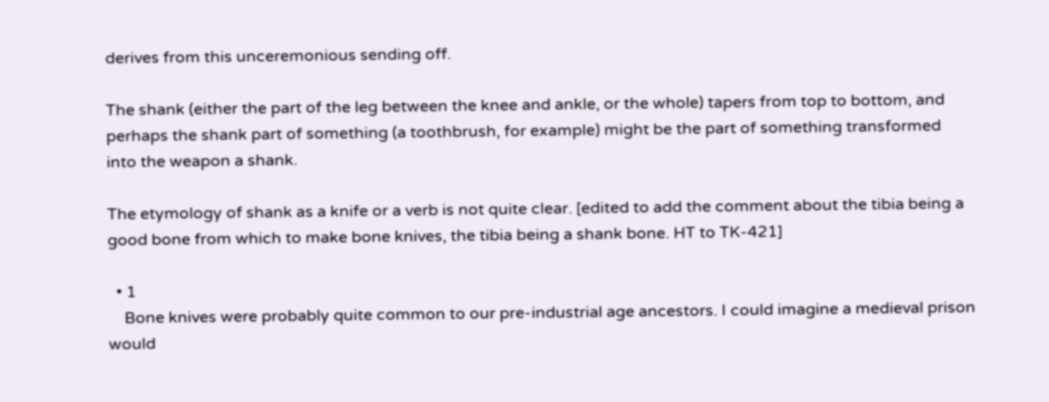derives from this unceremonious sending off.

The shank (either the part of the leg between the knee and ankle, or the whole) tapers from top to bottom, and perhaps the shank part of something (a toothbrush, for example) might be the part of something transformed into the weapon a shank.

The etymology of shank as a knife or a verb is not quite clear. [edited to add the comment about the tibia being a good bone from which to make bone knives, the tibia being a shank bone. HT to TK-421]

  • 1
    Bone knives were probably quite common to our pre-industrial age ancestors. I could imagine a medieval prison would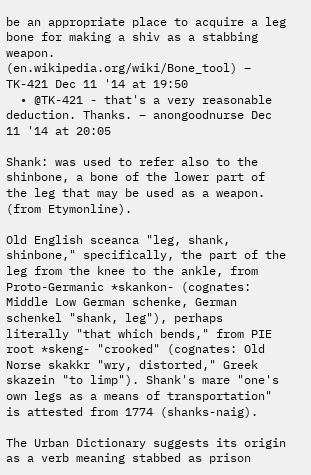be an appropriate place to acquire a leg bone for making a shiv as a stabbing weapon. (en.wikipedia.org/wiki/Bone_tool) – TK-421 Dec 11 '14 at 19:50
  • @TK-421 - that's a very reasonable deduction. Thanks. – anongoodnurse Dec 11 '14 at 20:05

Shank: was used to refer also to the shinbone, a bone of the lower part of the leg that may be used as a weapon. (from Etymonline).

Old English sceanca "leg, shank, shinbone," specifically, the part of the leg from the knee to the ankle, from Proto-Germanic *skankon- (cognates: Middle Low German schenke, German schenkel "shank, leg"), perhaps literally "that which bends," from PIE root *skeng- "crooked" (cognates: Old Norse skakkr "wry, distorted," Greek skazein "to limp"). Shank's mare "one's own legs as a means of transportation" is attested from 1774 (shanks-naig).

The Urban Dictionary suggests its origin as a verb meaning stabbed as prison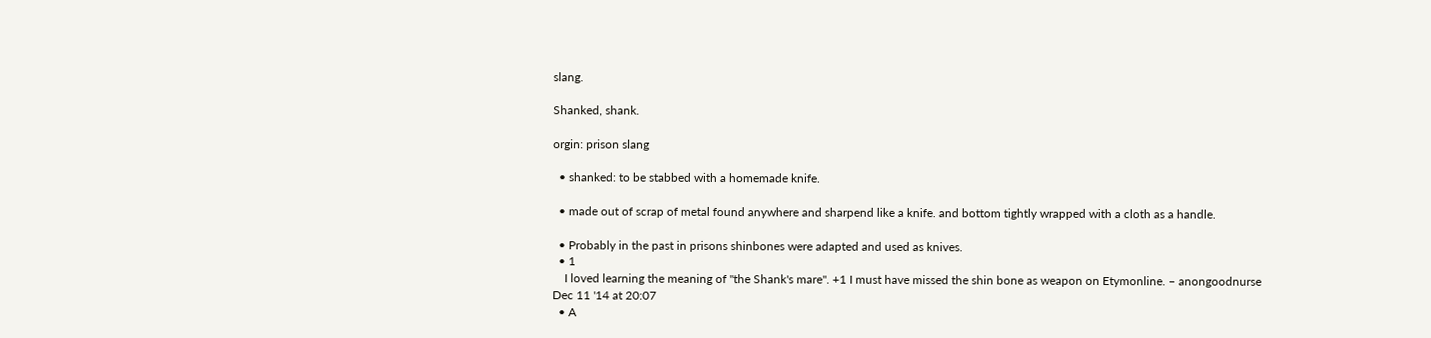slang.

Shanked, shank.

orgin: prison slang

  • shanked: to be stabbed with a homemade knife.

  • made out of scrap of metal found anywhere and sharpend like a knife. and bottom tightly wrapped with a cloth as a handle.

  • Probably in the past in prisons shinbones were adapted and used as knives.
  • 1
    I loved learning the meaning of "the Shank's mare". +1 I must have missed the shin bone as weapon on Etymonline. – anongoodnurse Dec 11 '14 at 20:07
  • A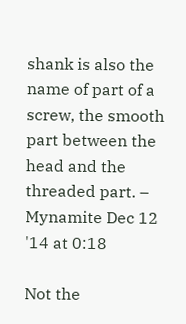shank is also the name of part of a screw, the smooth part between the head and the threaded part. – Mynamite Dec 12 '14 at 0:18

Not the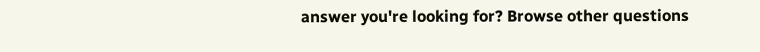answer you're looking for? Browse other questions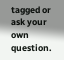tagged or ask your own question.